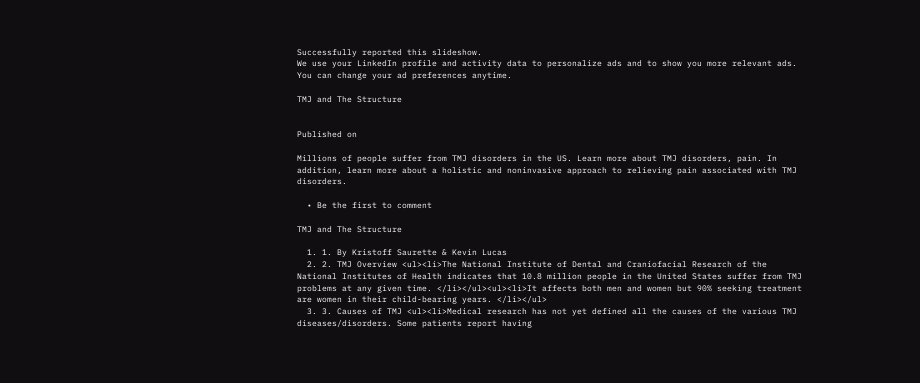Successfully reported this slideshow.
We use your LinkedIn profile and activity data to personalize ads and to show you more relevant ads. You can change your ad preferences anytime.

TMJ and The Structure


Published on

Millions of people suffer from TMJ disorders in the US. Learn more about TMJ disorders, pain. In addition, learn more about a holistic and noninvasive approach to relieving pain associated with TMJ disorders.

  • Be the first to comment

TMJ and The Structure

  1. 1. By Kristoff Saurette & Kevin Lucas
  2. 2. TMJ Overview <ul><li>The National Institute of Dental and Craniofacial Research of the National Institutes of Health indicates that 10.8 million people in the United States suffer from TMJ problems at any given time. </li></ul><ul><li>It affects both men and women but 90% seeking treatment are women in their child-bearing years. </li></ul>
  3. 3. Causes of TMJ <ul><li>Medical research has not yet defined all the causes of the various TMJ diseases/disorders. Some patients report having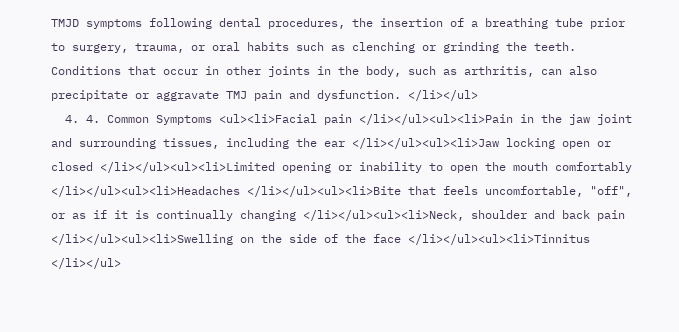TMJD symptoms following dental procedures, the insertion of a breathing tube prior to surgery, trauma, or oral habits such as clenching or grinding the teeth. Conditions that occur in other joints in the body, such as arthritis, can also precipitate or aggravate TMJ pain and dysfunction. </li></ul>
  4. 4. Common Symptoms <ul><li>Facial pain </li></ul><ul><li>Pain in the jaw joint and surrounding tissues, including the ear </li></ul><ul><li>Jaw locking open or closed </li></ul><ul><li>Limited opening or inability to open the mouth comfortably </li></ul><ul><li>Headaches </li></ul><ul><li>Bite that feels uncomfortable, "off", or as if it is continually changing </li></ul><ul><li>Neck, shoulder and back pain </li></ul><ul><li>Swelling on the side of the face </li></ul><ul><li>Tinnitus </li></ul>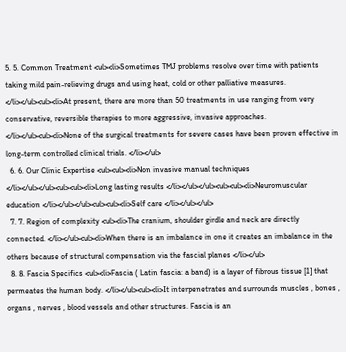5. 5. Common Treatment <ul><li>Sometimes TMJ problems resolve over time with patients taking mild pain-relieving drugs and using heat, cold or other palliative measures. </li></ul><ul><li>At present, there are more than 50 treatments in use ranging from very conservative, reversible therapies to more aggressive, invasive approaches. </li></ul><ul><li>None of the surgical treatments for severe cases have been proven effective in long-term controlled clinical trials. </li></ul>
  6. 6. Our Clinic Expertise <ul><ul><li>Non invasive manual techniques </li></ul></ul><ul><ul><li>Long lasting results </li></ul></ul><ul><ul><li>Neuromuscular education </li></ul></ul><ul><ul><li>Self care </li></ul></ul>
  7. 7. Region of complexity <ul><li>The cranium, shoulder girdle and neck are directly connected. </li></ul><ul><li>When there is an imbalance in one it creates an imbalance in the others because of structural compensation via the fascial planes </li></ul>
  8. 8. Fascia Specifics <ul><li>Fascia ( Latin fascia: a band) is a layer of fibrous tissue [1] that permeates the human body. </li></ul><ul><li>It interpenetrates and surrounds muscles , bones , organs , nerves , blood vessels and other structures. Fascia is an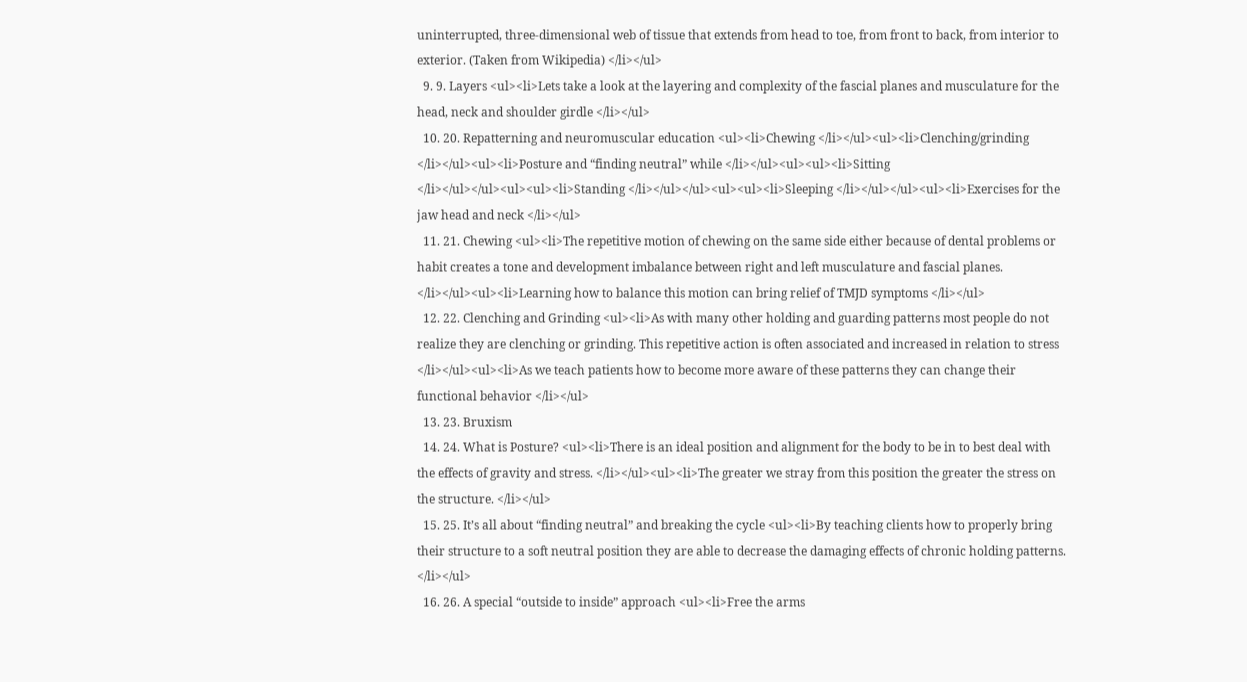uninterrupted, three-dimensional web of tissue that extends from head to toe, from front to back, from interior to exterior. (Taken from Wikipedia) </li></ul>
  9. 9. Layers <ul><li>Lets take a look at the layering and complexity of the fascial planes and musculature for the head, neck and shoulder girdle </li></ul>
  10. 20. Repatterning and neuromuscular education <ul><li>Chewing </li></ul><ul><li>Clenching/grinding </li></ul><ul><li>Posture and “finding neutral” while </li></ul><ul><ul><li>Sitting </li></ul></ul><ul><ul><li>Standing </li></ul></ul><ul><ul><li>Sleeping </li></ul></ul><ul><li>Exercises for the jaw head and neck </li></ul>
  11. 21. Chewing <ul><li>The repetitive motion of chewing on the same side either because of dental problems or habit creates a tone and development imbalance between right and left musculature and fascial planes. </li></ul><ul><li>Learning how to balance this motion can bring relief of TMJD symptoms </li></ul>
  12. 22. Clenching and Grinding <ul><li>As with many other holding and guarding patterns most people do not realize they are clenching or grinding. This repetitive action is often associated and increased in relation to stress </li></ul><ul><li>As we teach patients how to become more aware of these patterns they can change their functional behavior </li></ul>
  13. 23. Bruxism
  14. 24. What is Posture? <ul><li>There is an ideal position and alignment for the body to be in to best deal with the effects of gravity and stress. </li></ul><ul><li>The greater we stray from this position the greater the stress on the structure. </li></ul>
  15. 25. It’s all about “finding neutral” and breaking the cycle <ul><li>By teaching clients how to properly bring their structure to a soft neutral position they are able to decrease the damaging effects of chronic holding patterns. </li></ul>
  16. 26. A special “outside to inside” approach <ul><li>Free the arms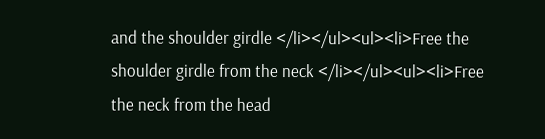and the shoulder girdle </li></ul><ul><li>Free the shoulder girdle from the neck </li></ul><ul><li>Free the neck from the head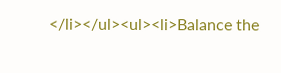</li></ul><ul><li>Balance the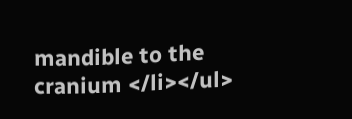mandible to the cranium </li></ul>